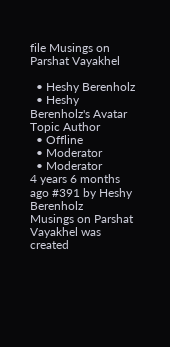file Musings on Parshat Vayakhel

  • Heshy Berenholz
  • Heshy Berenholz's Avatar Topic Author
  • Offline
  • Moderator
  • Moderator
4 years 6 months ago #391 by Heshy Berenholz
Musings on Parshat Vayakhel was created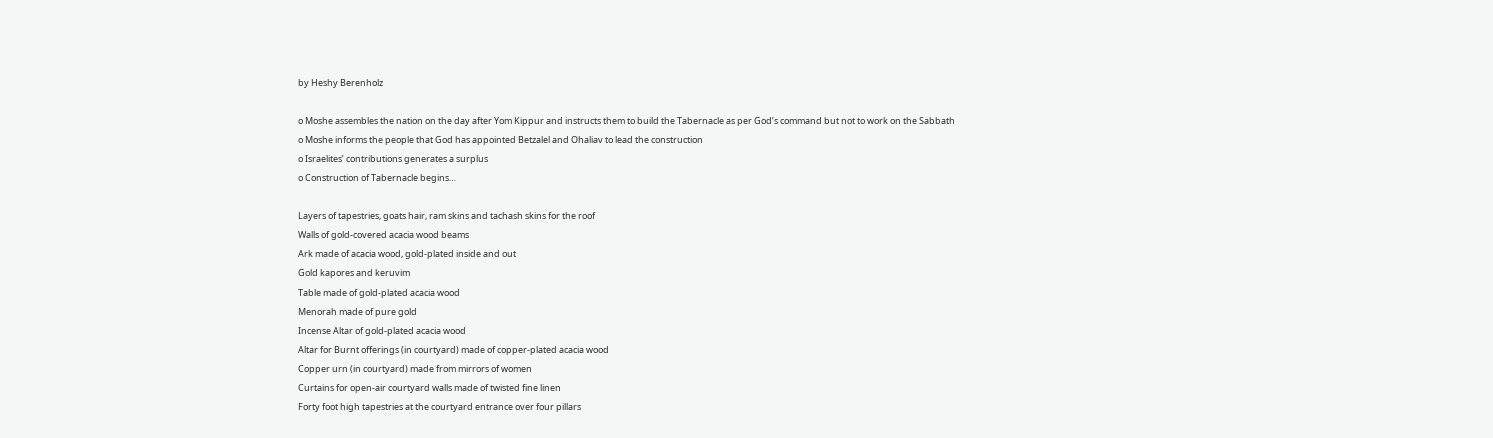by Heshy Berenholz

o Moshe assembles the nation on the day after Yom Kippur and instructs them to build the Tabernacle as per God’s command but not to work on the Sabbath
o Moshe informs the people that God has appointed Betzalel and Ohaliav to lead the construction
o Israelites’ contributions generates a surplus
o Construction of Tabernacle begins…

Layers of tapestries, goats hair, ram skins and tachash skins for the roof
Walls of gold-covered acacia wood beams
Ark made of acacia wood, gold-plated inside and out
Gold kapores and keruvim
Table made of gold-plated acacia wood
Menorah made of pure gold
Incense Altar of gold-plated acacia wood
Altar for Burnt offerings (in courtyard) made of copper-plated acacia wood
Copper urn (in courtyard) made from mirrors of women
Curtains for open-air courtyard walls made of twisted fine linen
Forty foot high tapestries at the courtyard entrance over four pillars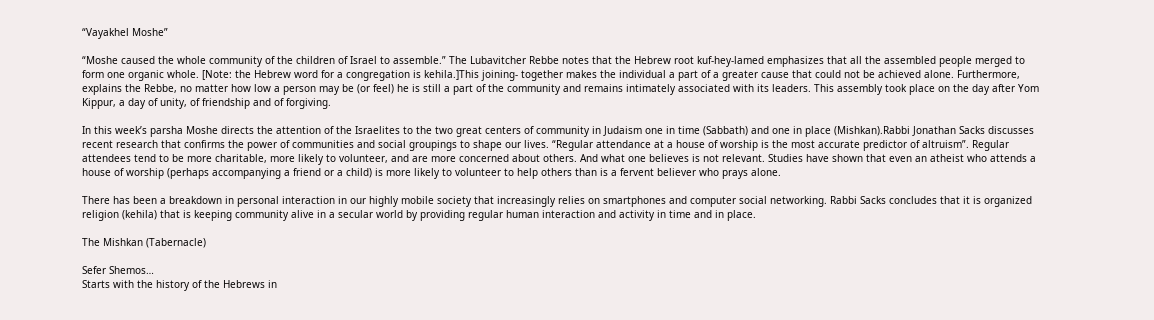“Vayakhel Moshe”

“Moshe caused the whole community of the children of Israel to assemble.” The Lubavitcher Rebbe notes that the Hebrew root kuf-hey-lamed emphasizes that all the assembled people merged to form one organic whole. [Note: the Hebrew word for a congregation is kehila.]This joining- together makes the individual a part of a greater cause that could not be achieved alone. Furthermore, explains the Rebbe, no matter how low a person may be (or feel) he is still a part of the community and remains intimately associated with its leaders. This assembly took place on the day after Yom Kippur, a day of unity, of friendship and of forgiving.

In this week’s parsha Moshe directs the attention of the Israelites to the two great centers of community in Judaism one in time (Sabbath) and one in place (Mishkan).Rabbi Jonathan Sacks discusses recent research that confirms the power of communities and social groupings to shape our lives. “Regular attendance at a house of worship is the most accurate predictor of altruism”. Regular attendees tend to be more charitable, more likely to volunteer, and are more concerned about others. And what one believes is not relevant. Studies have shown that even an atheist who attends a house of worship (perhaps accompanying a friend or a child) is more likely to volunteer to help others than is a fervent believer who prays alone.

There has been a breakdown in personal interaction in our highly mobile society that increasingly relies on smartphones and computer social networking. Rabbi Sacks concludes that it is organized religion (kehila) that is keeping community alive in a secular world by providing regular human interaction and activity in time and in place.

The Mishkan (Tabernacle)

Sefer Shemos…
Starts with the history of the Hebrews in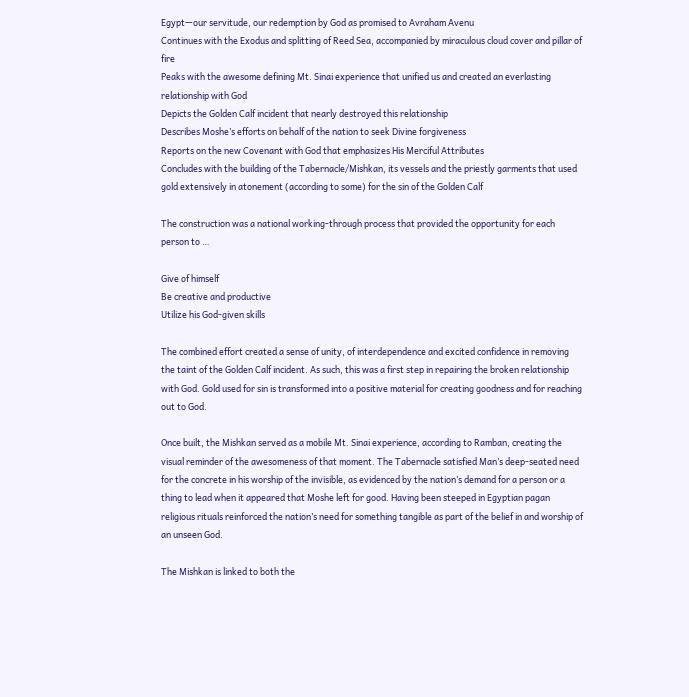Egypt—our servitude, our redemption by God as promised to Avraham Avenu
Continues with the Exodus and splitting of Reed Sea, accompanied by miraculous cloud cover and pillar of fire
Peaks with the awesome defining Mt. Sinai experience that unified us and created an everlasting relationship with God
Depicts the Golden Calf incident that nearly destroyed this relationship
Describes Moshe’s efforts on behalf of the nation to seek Divine forgiveness
Reports on the new Covenant with God that emphasizes His Merciful Attributes
Concludes with the building of the Tabernacle/Mishkan, its vessels and the priestly garments that used gold extensively in atonement (according to some) for the sin of the Golden Calf

The construction was a national working-through process that provided the opportunity for each person to …

Give of himself
Be creative and productive
Utilize his God-given skills

The combined effort created a sense of unity, of interdependence and excited confidence in removing the taint of the Golden Calf incident. As such, this was a first step in repairing the broken relationship with God. Gold used for sin is transformed into a positive material for creating goodness and for reaching out to God.

Once built, the Mishkan served as a mobile Mt. Sinai experience, according to Ramban, creating the visual reminder of the awesomeness of that moment. The Tabernacle satisfied Man’s deep-seated need for the concrete in his worship of the invisible, as evidenced by the nation’s demand for a person or a thing to lead when it appeared that Moshe left for good. Having been steeped in Egyptian pagan religious rituals reinforced the nation’s need for something tangible as part of the belief in and worship of an unseen God.

The Mishkan is linked to both the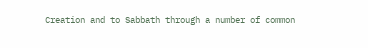Creation and to Sabbath through a number of common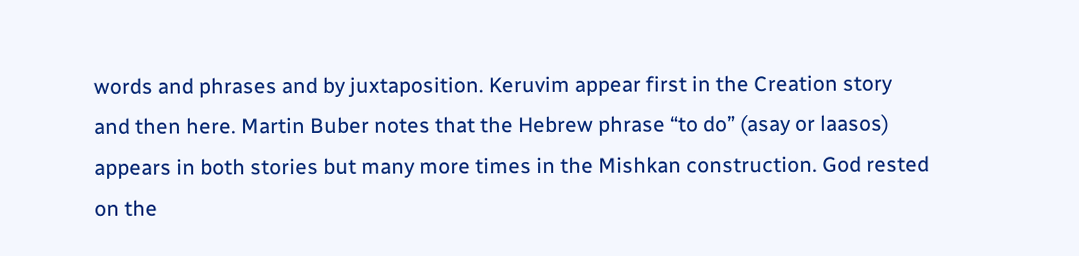words and phrases and by juxtaposition. Keruvim appear first in the Creation story and then here. Martin Buber notes that the Hebrew phrase “to do” (asay or laasos) appears in both stories but many more times in the Mishkan construction. God rested on the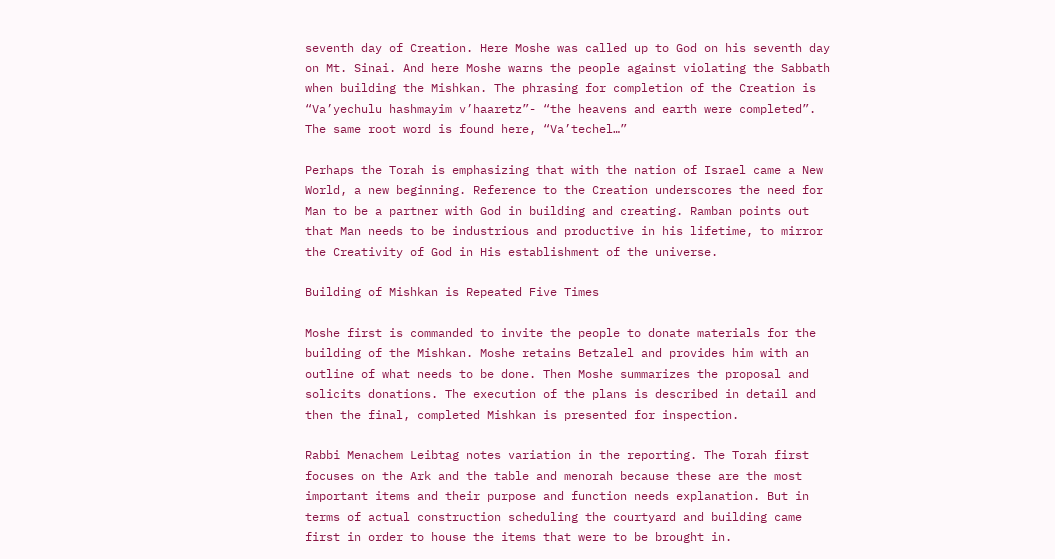seventh day of Creation. Here Moshe was called up to God on his seventh day on Mt. Sinai. And here Moshe warns the people against violating the Sabbath when building the Mishkan. The phrasing for completion of the Creation is “Va’yechulu hashmayim v’haaretz”- “the heavens and earth were completed”. The same root word is found here, “Va’techel…”

Perhaps the Torah is emphasizing that with the nation of Israel came a New World, a new beginning. Reference to the Creation underscores the need for Man to be a partner with God in building and creating. Ramban points out that Man needs to be industrious and productive in his lifetime, to mirror the Creativity of God in His establishment of the universe.

Building of Mishkan is Repeated Five Times

Moshe first is commanded to invite the people to donate materials for the building of the Mishkan. Moshe retains Betzalel and provides him with an outline of what needs to be done. Then Moshe summarizes the proposal and solicits donations. The execution of the plans is described in detail and then the final, completed Mishkan is presented for inspection.

Rabbi Menachem Leibtag notes variation in the reporting. The Torah first focuses on the Ark and the table and menorah because these are the most important items and their purpose and function needs explanation. But in terms of actual construction scheduling the courtyard and building came first in order to house the items that were to be brought in.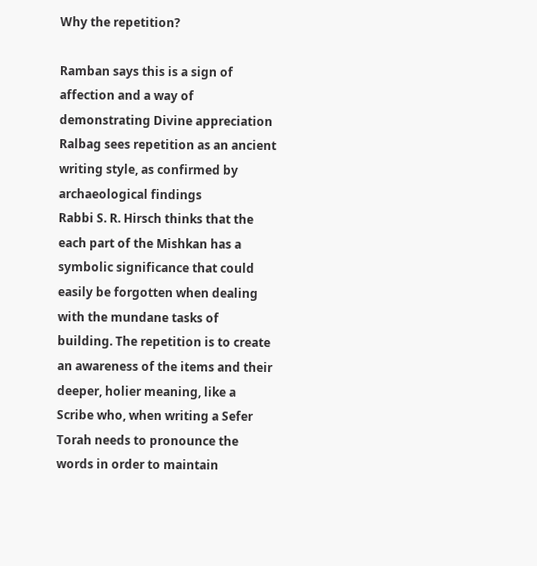Why the repetition?

Ramban says this is a sign of affection and a way of demonstrating Divine appreciation
Ralbag sees repetition as an ancient writing style, as confirmed by archaeological findings
Rabbi S. R. Hirsch thinks that the each part of the Mishkan has a symbolic significance that could easily be forgotten when dealing with the mundane tasks of building. The repetition is to create an awareness of the items and their deeper, holier meaning, like a Scribe who, when writing a Sefer Torah needs to pronounce the words in order to maintain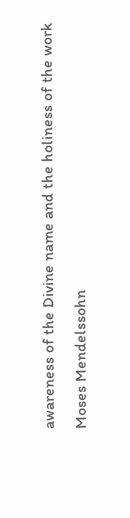awareness of the Divine name and the holiness of the work
Moses Mendelssohn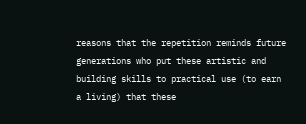reasons that the repetition reminds future generations who put these artistic and building skills to practical use (to earn a living) that these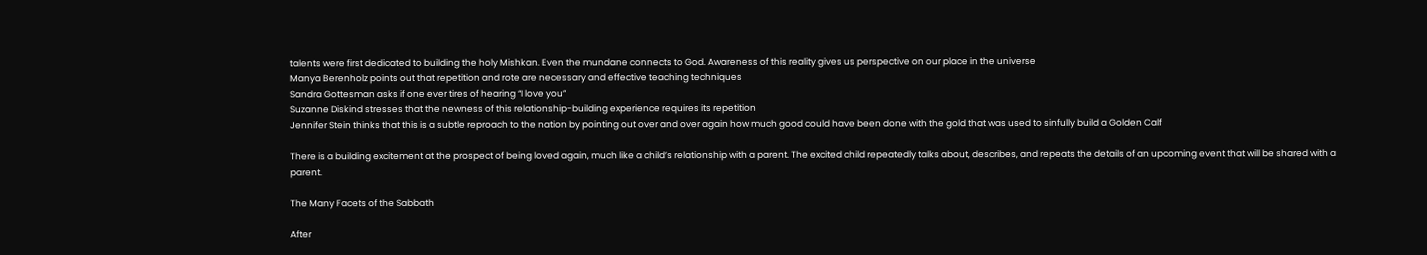talents were first dedicated to building the holy Mishkan. Even the mundane connects to God. Awareness of this reality gives us perspective on our place in the universe
Manya Berenholz points out that repetition and rote are necessary and effective teaching techniques
Sandra Gottesman asks if one ever tires of hearing “I love you”
Suzanne Diskind stresses that the newness of this relationship-building experience requires its repetition
Jennifer Stein thinks that this is a subtle reproach to the nation by pointing out over and over again how much good could have been done with the gold that was used to sinfully build a Golden Calf

There is a building excitement at the prospect of being loved again, much like a child’s relationship with a parent. The excited child repeatedly talks about, describes, and repeats the details of an upcoming event that will be shared with a parent.

The Many Facets of the Sabbath

After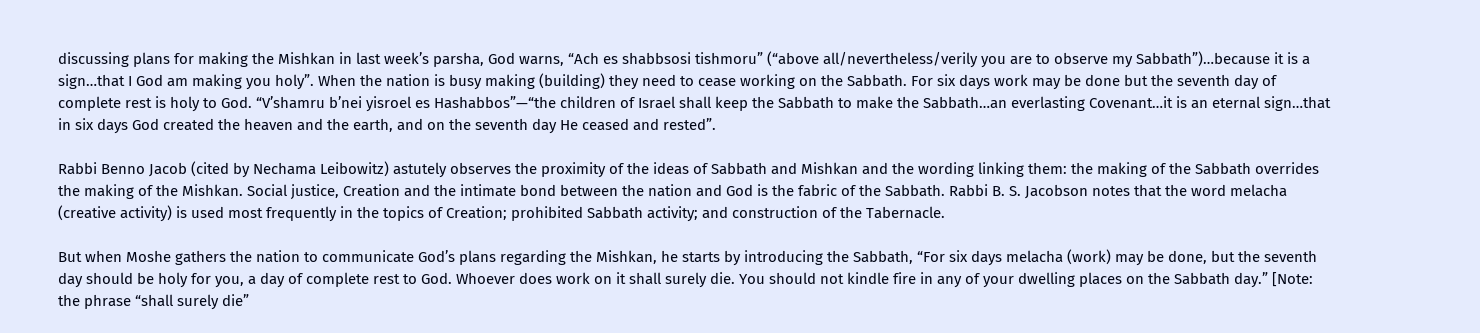discussing plans for making the Mishkan in last week’s parsha, God warns, “Ach es shabbsosi tishmoru” (“above all/nevertheless/verily you are to observe my Sabbath”)…because it is a sign…that I God am making you holy”. When the nation is busy making (building) they need to cease working on the Sabbath. For six days work may be done but the seventh day of complete rest is holy to God. “V’shamru b’nei yisroel es Hashabbos”—“the children of Israel shall keep the Sabbath to make the Sabbath…an everlasting Covenant…it is an eternal sign…that in six days God created the heaven and the earth, and on the seventh day He ceased and rested”.

Rabbi Benno Jacob (cited by Nechama Leibowitz) astutely observes the proximity of the ideas of Sabbath and Mishkan and the wording linking them: the making of the Sabbath overrides the making of the Mishkan. Social justice, Creation and the intimate bond between the nation and God is the fabric of the Sabbath. Rabbi B. S. Jacobson notes that the word melacha (creative activity) is used most frequently in the topics of Creation; prohibited Sabbath activity; and construction of the Tabernacle.

But when Moshe gathers the nation to communicate God’s plans regarding the Mishkan, he starts by introducing the Sabbath, “For six days melacha (work) may be done, but the seventh day should be holy for you, a day of complete rest to God. Whoever does work on it shall surely die. You should not kindle fire in any of your dwelling places on the Sabbath day.” [Note: the phrase “shall surely die”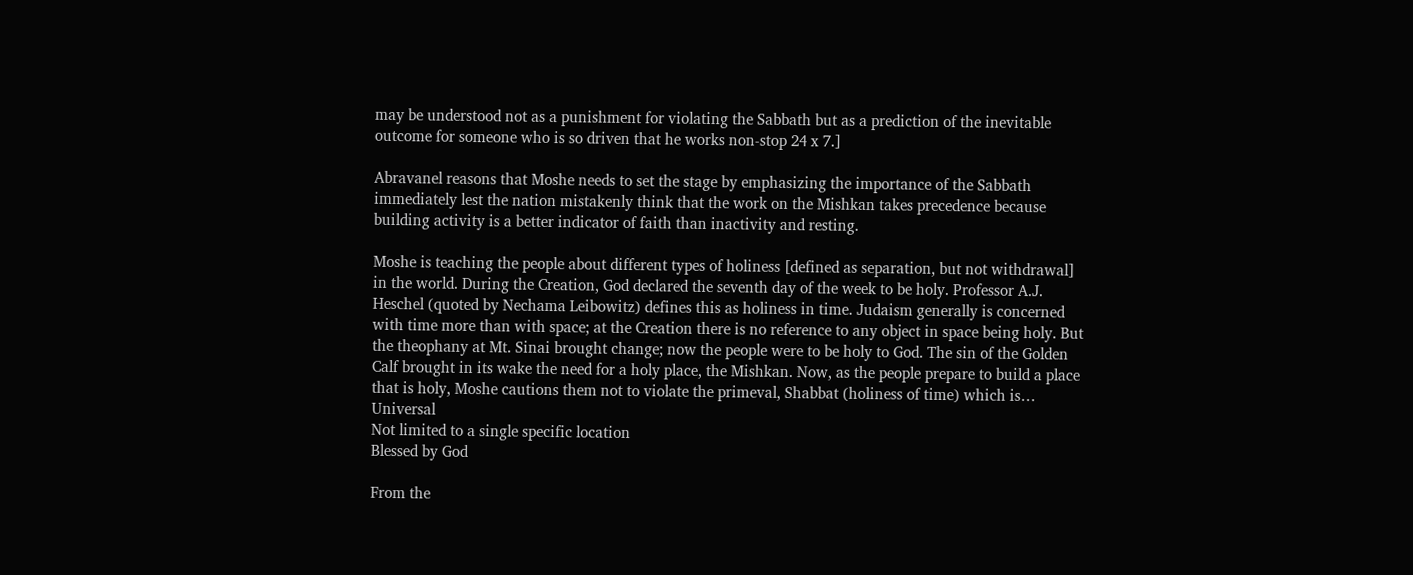may be understood not as a punishment for violating the Sabbath but as a prediction of the inevitable outcome for someone who is so driven that he works non-stop 24 x 7.]

Abravanel reasons that Moshe needs to set the stage by emphasizing the importance of the Sabbath immediately lest the nation mistakenly think that the work on the Mishkan takes precedence because building activity is a better indicator of faith than inactivity and resting.

Moshe is teaching the people about different types of holiness [defined as separation, but not withdrawal] in the world. During the Creation, God declared the seventh day of the week to be holy. Professor A.J. Heschel (quoted by Nechama Leibowitz) defines this as holiness in time. Judaism generally is concerned with time more than with space; at the Creation there is no reference to any object in space being holy. But the theophany at Mt. Sinai brought change; now the people were to be holy to God. The sin of the Golden Calf brought in its wake the need for a holy place, the Mishkan. Now, as the people prepare to build a place that is holy, Moshe cautions them not to violate the primeval, Shabbat (holiness of time) which is…
Universal
Not limited to a single specific location
Blessed by God

From the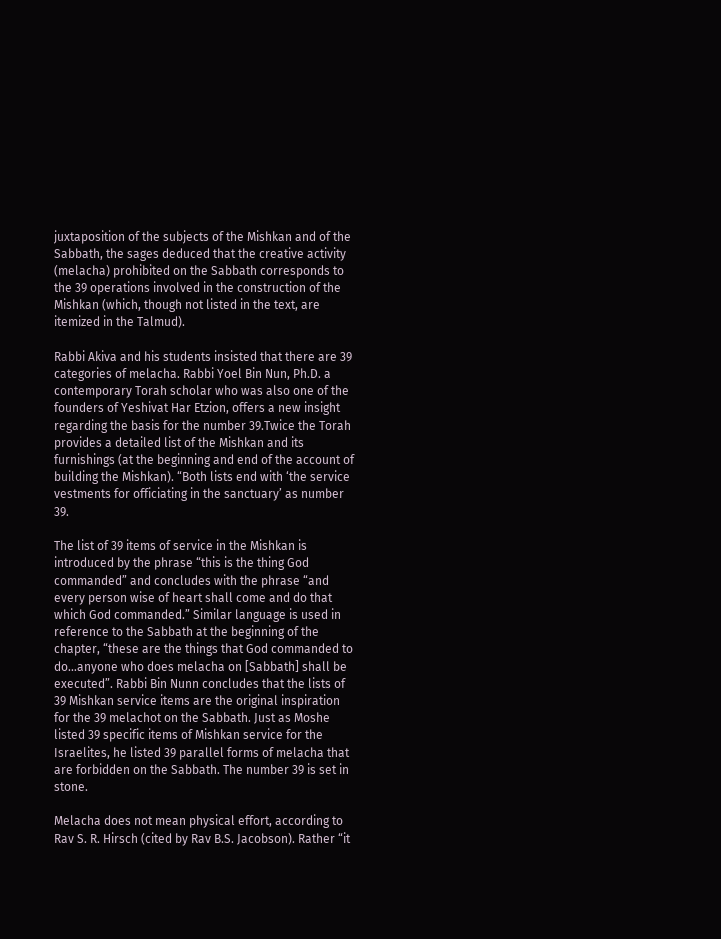juxtaposition of the subjects of the Mishkan and of the Sabbath, the sages deduced that the creative activity (melacha) prohibited on the Sabbath corresponds to the 39 operations involved in the construction of the Mishkan (which, though not listed in the text, are itemized in the Talmud).

Rabbi Akiva and his students insisted that there are 39 categories of melacha. Rabbi Yoel Bin Nun, Ph.D. a contemporary Torah scholar who was also one of the founders of Yeshivat Har Etzion, offers a new insight regarding the basis for the number 39.Twice the Torah provides a detailed list of the Mishkan and its furnishings (at the beginning and end of the account of building the Mishkan). “Both lists end with ‘the service vestments for officiating in the sanctuary’ as number 39.

The list of 39 items of service in the Mishkan is introduced by the phrase “this is the thing God commanded” and concludes with the phrase “and every person wise of heart shall come and do that which God commanded.” Similar language is used in reference to the Sabbath at the beginning of the chapter, “these are the things that God commanded to do…anyone who does melacha on [Sabbath] shall be executed”. Rabbi Bin Nunn concludes that the lists of 39 Mishkan service items are the original inspiration for the 39 melachot on the Sabbath. Just as Moshe listed 39 specific items of Mishkan service for the Israelites, he listed 39 parallel forms of melacha that are forbidden on the Sabbath. The number 39 is set in stone.

Melacha does not mean physical effort, according to Rav S. R. Hirsch (cited by Rav B.S. Jacobson). Rather “it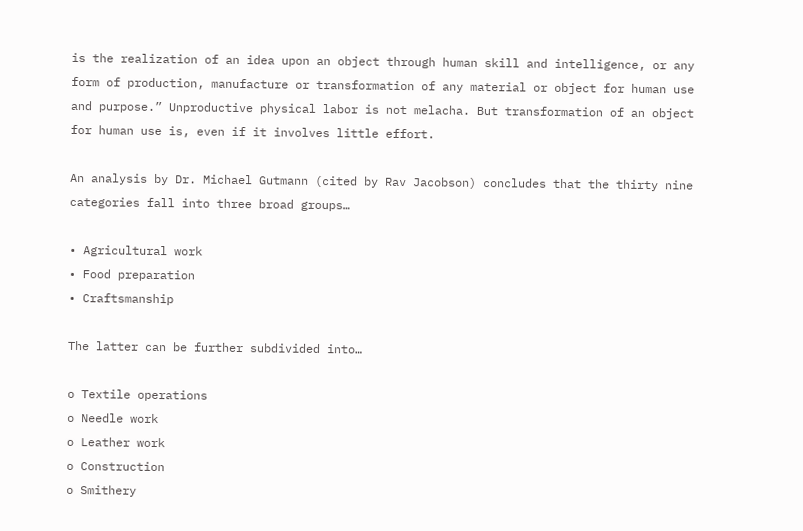is the realization of an idea upon an object through human skill and intelligence, or any form of production, manufacture or transformation of any material or object for human use and purpose.” Unproductive physical labor is not melacha. But transformation of an object for human use is, even if it involves little effort.

An analysis by Dr. Michael Gutmann (cited by Rav Jacobson) concludes that the thirty nine categories fall into three broad groups…

• Agricultural work
• Food preparation
• Craftsmanship

The latter can be further subdivided into…

o Textile operations
o Needle work
o Leather work
o Construction
o Smithery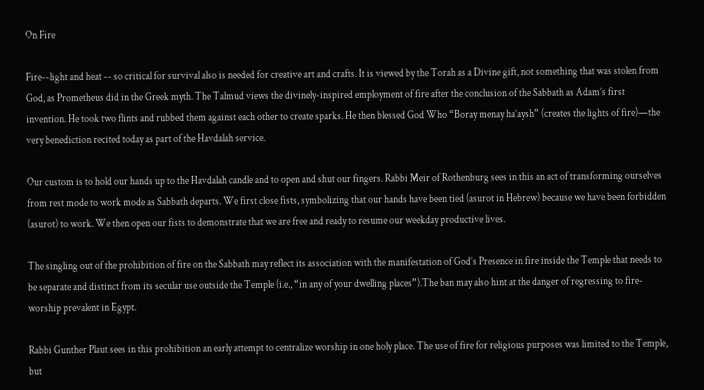On Fire

Fire--light and heat -- so critical for survival also is needed for creative art and crafts. It is viewed by the Torah as a Divine gift, not something that was stolen from God, as Prometheus did in the Greek myth. The Talmud views the divinely-inspired employment of fire after the conclusion of the Sabbath as Adam’s first invention. He took two flints and rubbed them against each other to create sparks. He then blessed God Who “Boray menay ha’aysh” (creates the lights of fire)—the very benediction recited today as part of the Havdalah service.

Our custom is to hold our hands up to the Havdalah candle and to open and shut our fingers. Rabbi Meir of Rothenburg sees in this an act of transforming ourselves from rest mode to work mode as Sabbath departs. We first close fists, symbolizing that our hands have been tied (asurot in Hebrew) because we have been forbidden (asurot) to work. We then open our fists to demonstrate that we are free and ready to resume our weekday productive lives.

The singling out of the prohibition of fire on the Sabbath may reflect its association with the manifestation of God’s Presence in fire inside the Temple that needs to be separate and distinct from its secular use outside the Temple (i.e., “in any of your dwelling places”).The ban may also hint at the danger of regressing to fire-worship prevalent in Egypt.

Rabbi Gunther Plaut sees in this prohibition an early attempt to centralize worship in one holy place. The use of fire for religious purposes was limited to the Temple, but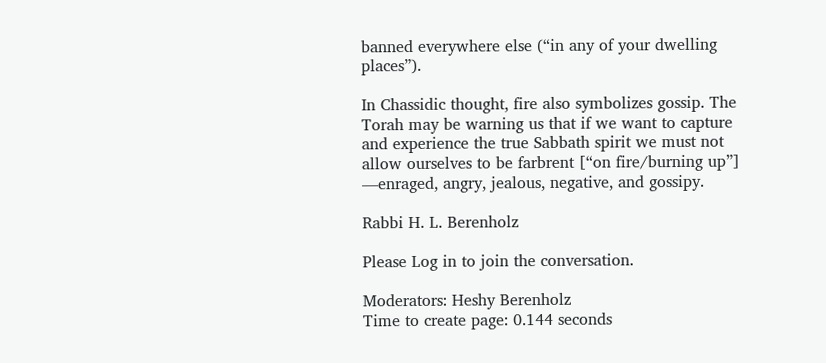banned everywhere else (“in any of your dwelling places”).

In Chassidic thought, fire also symbolizes gossip. The Torah may be warning us that if we want to capture and experience the true Sabbath spirit we must not allow ourselves to be farbrent [“on fire/burning up”] —enraged, angry, jealous, negative, and gossipy.

Rabbi H. L. Berenholz

Please Log in to join the conversation.

Moderators: Heshy Berenholz
Time to create page: 0.144 seconds